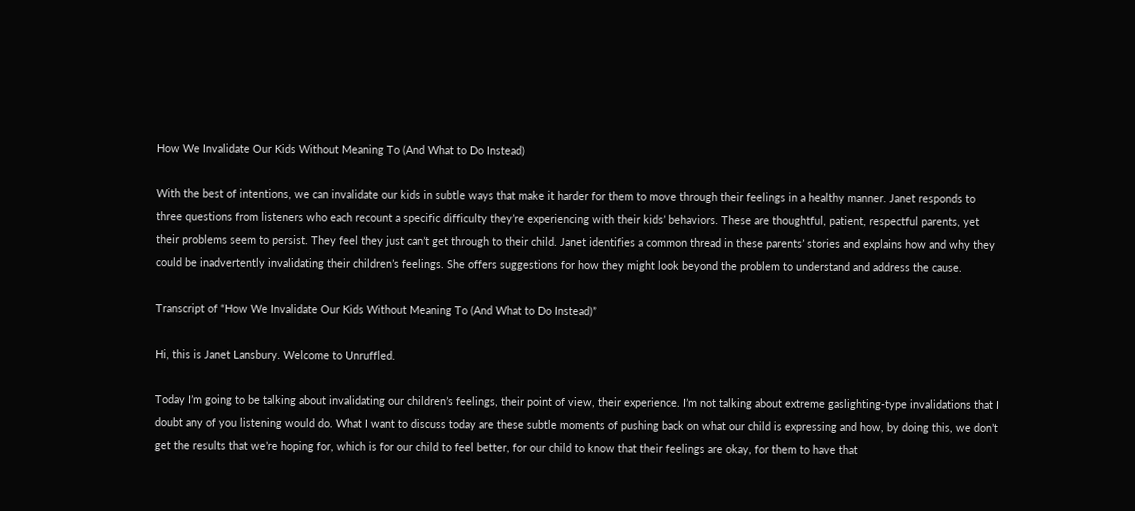How We Invalidate Our Kids Without Meaning To (And What to Do Instead)

With the best of intentions, we can invalidate our kids in subtle ways that make it harder for them to move through their feelings in a healthy manner. Janet responds to three questions from listeners who each recount a specific difficulty they’re experiencing with their kids’ behaviors. These are thoughtful, patient, respectful parents, yet their problems seem to persist. They feel they just can’t get through to their child. Janet identifies a common thread in these parents’ stories and explains how and why they could be inadvertently invalidating their children’s feelings. She offers suggestions for how they might look beyond the problem to understand and address the cause.

Transcript of “How We Invalidate Our Kids Without Meaning To (And What to Do Instead)”

Hi, this is Janet Lansbury. Welcome to Unruffled.

Today I’m going to be talking about invalidating our children’s feelings, their point of view, their experience. I’m not talking about extreme gaslighting-type invalidations that I doubt any of you listening would do. What I want to discuss today are these subtle moments of pushing back on what our child is expressing and how, by doing this, we don’t get the results that we’re hoping for, which is for our child to feel better, for our child to know that their feelings are okay, for them to have that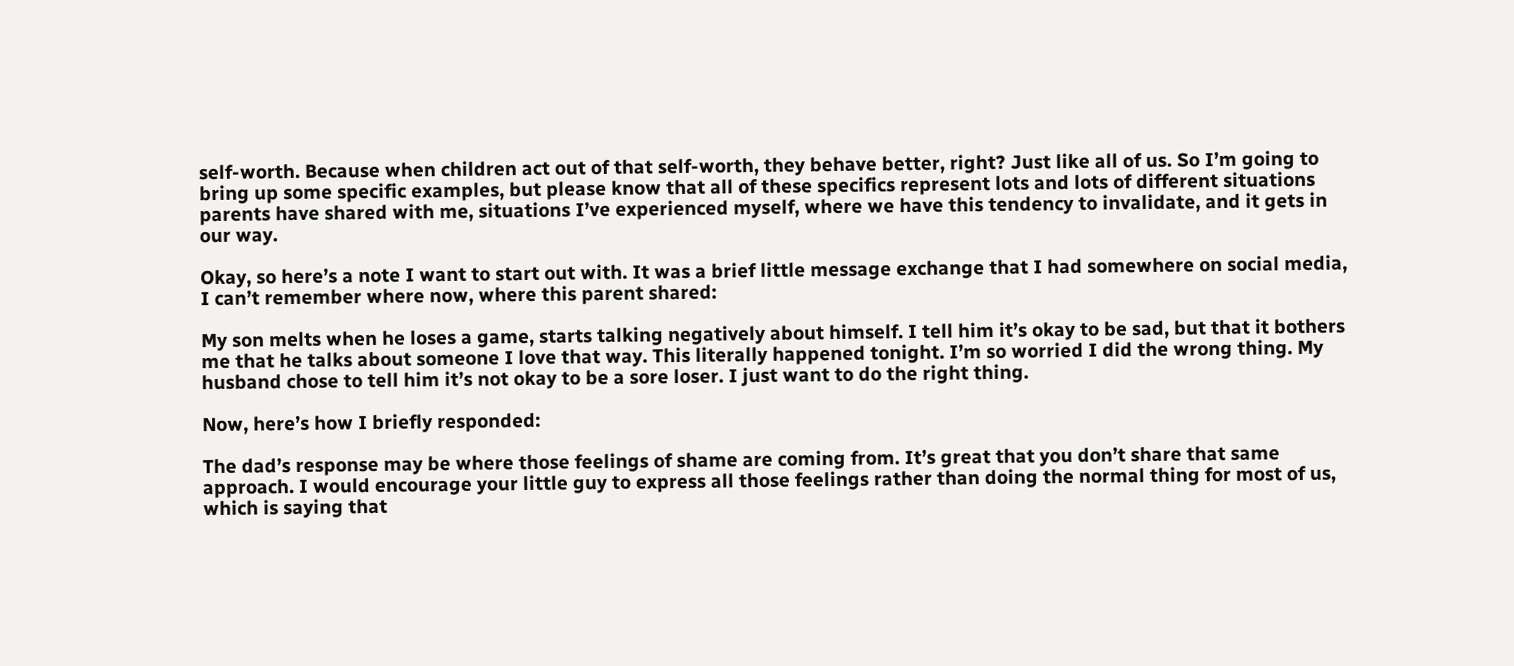self-worth. Because when children act out of that self-worth, they behave better, right? Just like all of us. So I’m going to bring up some specific examples, but please know that all of these specifics represent lots and lots of different situations parents have shared with me, situations I’ve experienced myself, where we have this tendency to invalidate, and it gets in our way.

Okay, so here’s a note I want to start out with. It was a brief little message exchange that I had somewhere on social media, I can’t remember where now, where this parent shared:

My son melts when he loses a game, starts talking negatively about himself. I tell him it’s okay to be sad, but that it bothers me that he talks about someone I love that way. This literally happened tonight. I’m so worried I did the wrong thing. My husband chose to tell him it’s not okay to be a sore loser. I just want to do the right thing.

Now, here’s how I briefly responded:

The dad’s response may be where those feelings of shame are coming from. It’s great that you don’t share that same approach. I would encourage your little guy to express all those feelings rather than doing the normal thing for most of us, which is saying that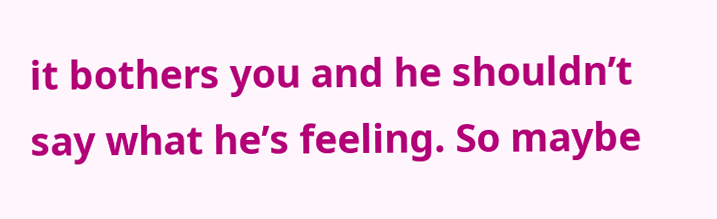it bothers you and he shouldn’t say what he’s feeling. So maybe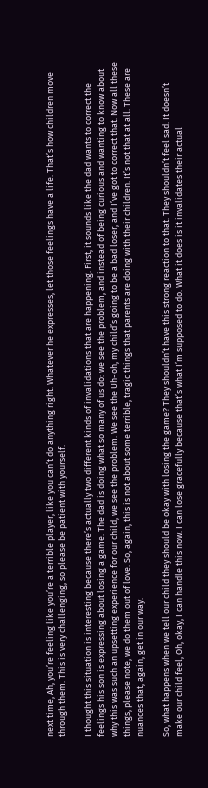next time, Ah, you’re feeling like you’re a terrible player, like you can’t do anything right. Whatever he expresses, let those feelings have a life. That’s how children move through them. This is very challenging, so please be patient with yourself.

I thought this situation is interesting because there’s actually two different kinds of invalidations that are happening. First, it sounds like the dad wants to correct the feelings his son is expressing about losing a game. The dad is doing what so many of us do: we see the problem, and instead of being curious and wanting to know about why this was such an upsetting experience for our child, we see the problem. We see the Uh-oh, my child’s going to be a bad loser, and I’ve got to correct that. Now all these things, please note, we do them out of love. So, again, this is not about some terrible, tragic things that parents are doing with their children. It’s not that at all. These are nuances that, again, get in our way.

So, what happens when we tell our child they should be okay with losing the game? They shouldn’t have this strong reaction to that. They shouldn’t feel sad. It doesn’t make our child feel, Oh, okay, I can handle this now. I can lose gracefully because that’s what I’m supposed to do. What it does is it invalidates their actual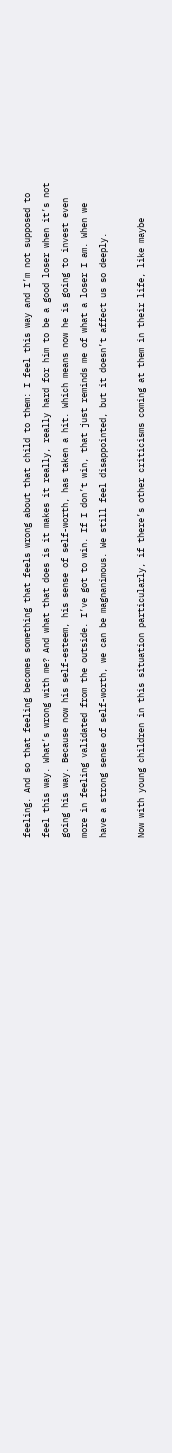feeling. And so that feeling becomes something that feels wrong about that child to them: I feel this way and I’m not supposed to feel this way. What’s wrong with me? And what that does is it makes it really, really hard for him to be a good loser when it’s not going his way. Because now his self-esteem, his sense of self-worth, has taken a hit. Which means now he is going to invest even more in feeling validated from the outside. I’ve got to win. If I don’t win, that just reminds me of what a loser I am. When we have a strong sense of self-worth, we can be magnanimous. We still feel disappointed, but it doesn’t affect us so deeply.

Now with young children in this situation particularly, if there’s other criticisms coming at them in their life, like maybe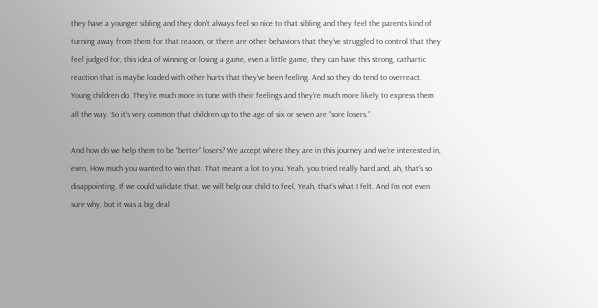they have a younger sibling and they don’t always feel so nice to that sibling and they feel the parents kind of turning away from them for that reason, or there are other behaviors that they’ve struggled to control that they feel judged for, this idea of winning or losing a game, even a little game, they can have this strong, cathartic reaction that is maybe loaded with other hurts that they’ve been feeling. And so they do tend to overreact. Young children do. They’re much more in tune with their feelings and they’re much more likely to express them all the way. So it’s very common that children up to the age of six or seven are “sore losers.”

And how do we help them to be “better” losers? We accept where they are in this journey and we’re interested in, even, How much you wanted to win that. That meant a lot to you. Yeah, you tried really hard and, ah, that’s so disappointing. If we could validate that, we will help our child to feel, Yeah, that’s what I felt. And I’m not even sure why, but it was a big deal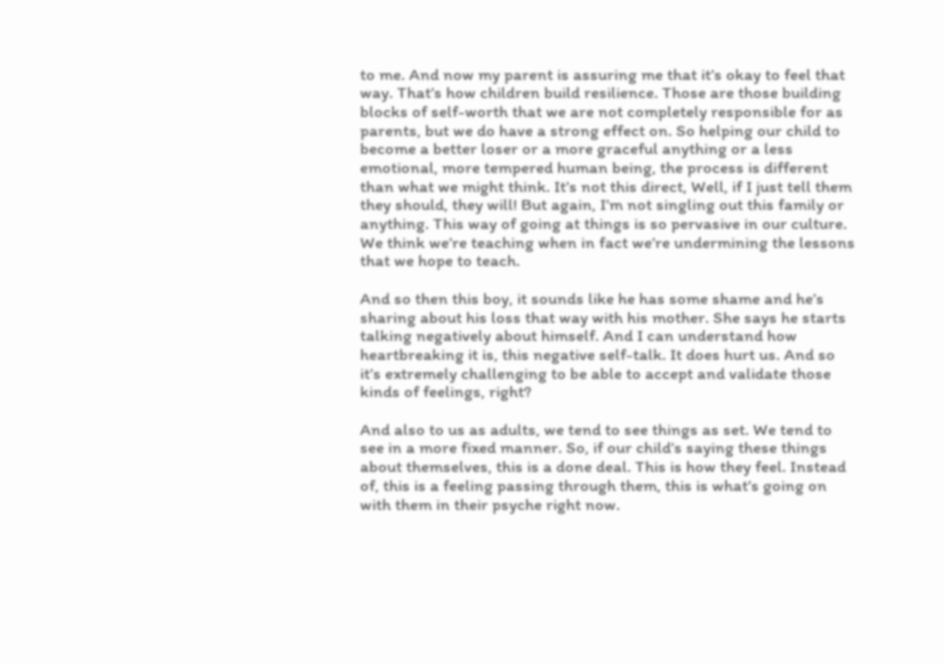to me. And now my parent is assuring me that it’s okay to feel that way. That’s how children build resilience. Those are those building blocks of self-worth that we are not completely responsible for as parents, but we do have a strong effect on. So helping our child to become a better loser or a more graceful anything or a less emotional, more tempered human being, the process is different than what we might think. It’s not this direct, Well, if I just tell them they should, they will! But again, I’m not singling out this family or anything. This way of going at things is so pervasive in our culture. We think we’re teaching when in fact we’re undermining the lessons that we hope to teach.

And so then this boy, it sounds like he has some shame and he’s sharing about his loss that way with his mother. She says he starts talking negatively about himself. And I can understand how heartbreaking it is, this negative self-talk. It does hurt us. And so it’s extremely challenging to be able to accept and validate those kinds of feelings, right?

And also to us as adults, we tend to see things as set. We tend to see in a more fixed manner. So, if our child’s saying these things about themselves, this is a done deal. This is how they feel. Instead of, this is a feeling passing through them, this is what’s going on with them in their psyche right now.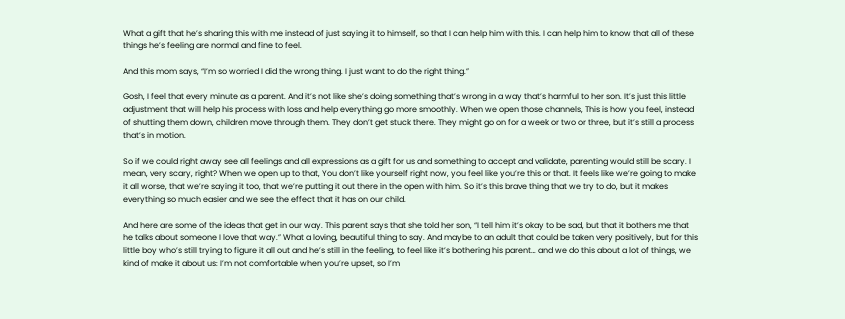What a gift that he’s sharing this with me instead of just saying it to himself, so that I can help him with this. I can help him to know that all of these things he’s feeling are normal and fine to feel.

And this mom says, “I’m so worried I did the wrong thing. I just want to do the right thing.”

Gosh, I feel that every minute as a parent. And it’s not like she’s doing something that’s wrong in a way that’s harmful to her son. It’s just this little adjustment that will help his process with loss and help everything go more smoothly. When we open those channels, This is how you feel, instead of shutting them down, children move through them. They don’t get stuck there. They might go on for a week or two or three, but it’s still a process that’s in motion.

So if we could right away see all feelings and all expressions as a gift for us and something to accept and validate, parenting would still be scary. I mean, very scary, right? When we open up to that, You don’t like yourself right now, you feel like you’re this or that. It feels like we’re going to make it all worse, that we’re saying it too, that we’re putting it out there in the open with him. So it’s this brave thing that we try to do, but it makes everything so much easier and we see the effect that it has on our child.

And here are some of the ideas that get in our way. This parent says that she told her son, “I tell him it’s okay to be sad, but that it bothers me that he talks about someone I love that way.” What a loving, beautiful thing to say. And maybe to an adult that could be taken very positively, but for this little boy who’s still trying to figure it all out and he’s still in the feeling, to feel like it’s bothering his parent… and we do this about a lot of things, we kind of make it about us: I’m not comfortable when you’re upset, so I’m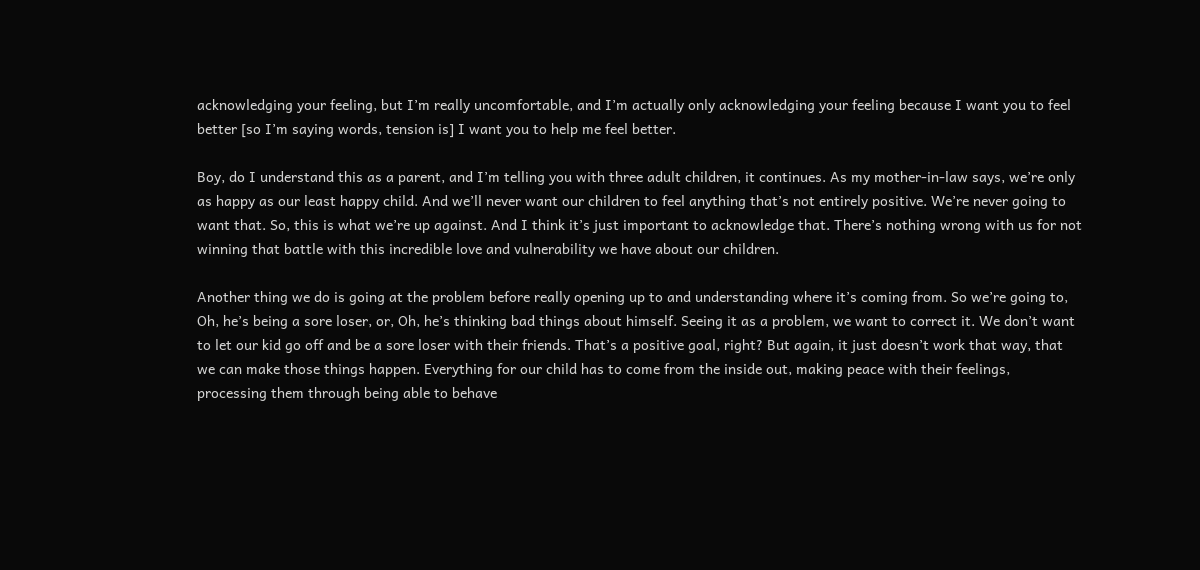acknowledging your feeling, but I’m really uncomfortable, and I’m actually only acknowledging your feeling because I want you to feel better [so I’m saying words, tension is] I want you to help me feel better.

Boy, do I understand this as a parent, and I’m telling you with three adult children, it continues. As my mother-in-law says, we’re only as happy as our least happy child. And we’ll never want our children to feel anything that’s not entirely positive. We’re never going to want that. So, this is what we’re up against. And I think it’s just important to acknowledge that. There’s nothing wrong with us for not winning that battle with this incredible love and vulnerability we have about our children.

Another thing we do is going at the problem before really opening up to and understanding where it’s coming from. So we’re going to, Oh, he’s being a sore loser, or, Oh, he’s thinking bad things about himself. Seeing it as a problem, we want to correct it. We don’t want to let our kid go off and be a sore loser with their friends. That’s a positive goal, right? But again, it just doesn’t work that way, that we can make those things happen. Everything for our child has to come from the inside out, making peace with their feelings, processing them through being able to behave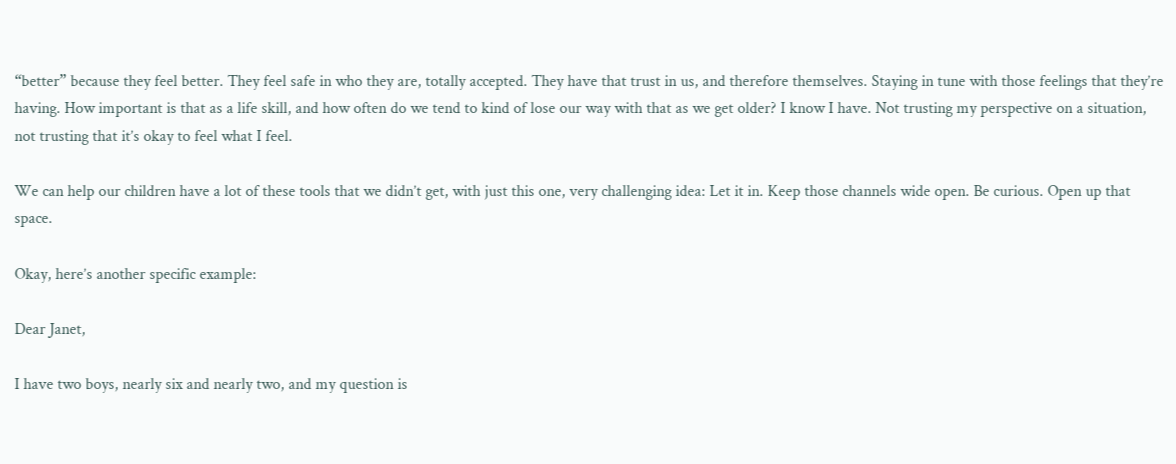“better” because they feel better. They feel safe in who they are, totally accepted. They have that trust in us, and therefore themselves. Staying in tune with those feelings that they’re having. How important is that as a life skill, and how often do we tend to kind of lose our way with that as we get older? I know I have. Not trusting my perspective on a situation, not trusting that it’s okay to feel what I feel.

We can help our children have a lot of these tools that we didn’t get, with just this one, very challenging idea: Let it in. Keep those channels wide open. Be curious. Open up that space.

Okay, here’s another specific example:

Dear Janet,

I have two boys, nearly six and nearly two, and my question is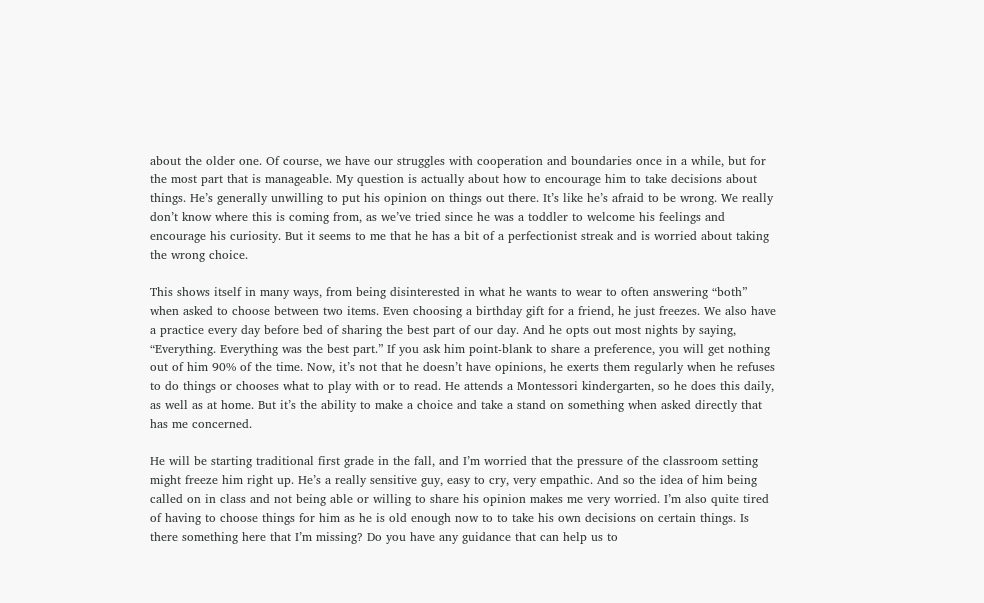about the older one. Of course, we have our struggles with cooperation and boundaries once in a while, but for the most part that is manageable. My question is actually about how to encourage him to take decisions about things. He’s generally unwilling to put his opinion on things out there. It’s like he’s afraid to be wrong. We really don’t know where this is coming from, as we’ve tried since he was a toddler to welcome his feelings and encourage his curiosity. But it seems to me that he has a bit of a perfectionist streak and is worried about taking the wrong choice.

This shows itself in many ways, from being disinterested in what he wants to wear to often answering “both” when asked to choose between two items. Even choosing a birthday gift for a friend, he just freezes. We also have a practice every day before bed of sharing the best part of our day. And he opts out most nights by saying, “Everything. Everything was the best part.” If you ask him point-blank to share a preference, you will get nothing out of him 90% of the time. Now, it’s not that he doesn’t have opinions, he exerts them regularly when he refuses to do things or chooses what to play with or to read. He attends a Montessori kindergarten, so he does this daily, as well as at home. But it’s the ability to make a choice and take a stand on something when asked directly that has me concerned.

He will be starting traditional first grade in the fall, and I’m worried that the pressure of the classroom setting might freeze him right up. He’s a really sensitive guy, easy to cry, very empathic. And so the idea of him being called on in class and not being able or willing to share his opinion makes me very worried. I’m also quite tired of having to choose things for him as he is old enough now to to take his own decisions on certain things. Is there something here that I’m missing? Do you have any guidance that can help us to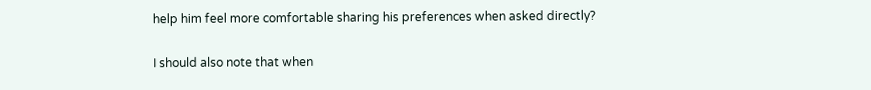help him feel more comfortable sharing his preferences when asked directly?

I should also note that when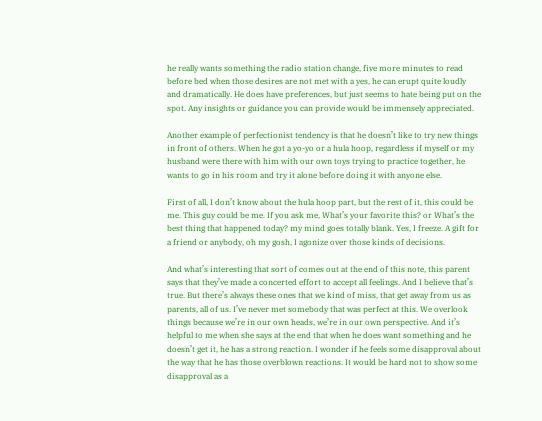he really wants something the radio station change, five more minutes to read before bed when those desires are not met with a yes, he can erupt quite loudly and dramatically. He does have preferences, but just seems to hate being put on the spot. Any insights or guidance you can provide would be immensely appreciated.

Another example of perfectionist tendency is that he doesn’t like to try new things in front of others. When he got a yo-yo or a hula hoop, regardless if myself or my husband were there with him with our own toys trying to practice together, he wants to go in his room and try it alone before doing it with anyone else.

First of all, I don’t know about the hula hoop part, but the rest of it, this could be me. This guy could be me. If you ask me, What’s your favorite this? or What’s the best thing that happened today? my mind goes totally blank. Yes, I freeze. A gift for a friend or anybody, oh my gosh, I agonize over those kinds of decisions.

And what’s interesting that sort of comes out at the end of this note, this parent says that they’ve made a concerted effort to accept all feelings. And I believe that’s true. But there’s always these ones that we kind of miss, that get away from us as parents, all of us. I’ve never met somebody that was perfect at this. We overlook things because we’re in our own heads, we’re in our own perspective. And it’s helpful to me when she says at the end that when he does want something and he doesn’t get it, he has a strong reaction. I wonder if he feels some disapproval about the way that he has those overblown reactions. It would be hard not to show some disapproval as a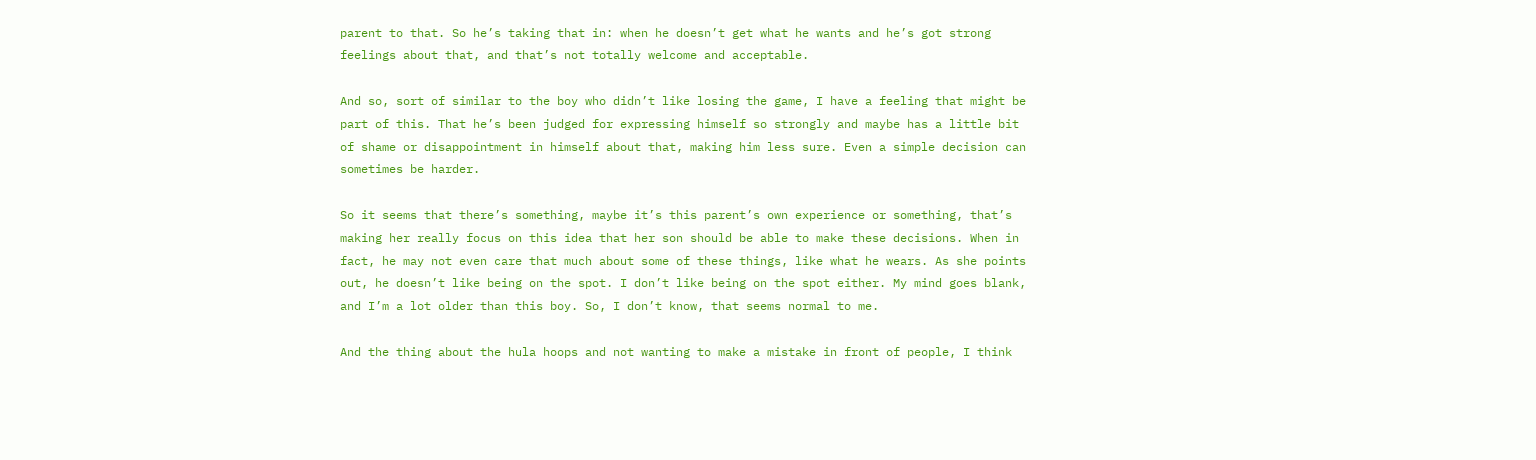parent to that. So he’s taking that in: when he doesn’t get what he wants and he’s got strong feelings about that, and that’s not totally welcome and acceptable.

And so, sort of similar to the boy who didn’t like losing the game, I have a feeling that might be part of this. That he’s been judged for expressing himself so strongly and maybe has a little bit of shame or disappointment in himself about that, making him less sure. Even a simple decision can sometimes be harder.

So it seems that there’s something, maybe it’s this parent’s own experience or something, that’s making her really focus on this idea that her son should be able to make these decisions. When in fact, he may not even care that much about some of these things, like what he wears. As she points out, he doesn’t like being on the spot. I don’t like being on the spot either. My mind goes blank, and I’m a lot older than this boy. So, I don’t know, that seems normal to me.

And the thing about the hula hoops and not wanting to make a mistake in front of people, I think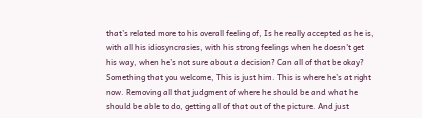that’s related more to his overall feeling of, Is he really accepted as he is, with all his idiosyncrasies, with his strong feelings when he doesn’t get his way, when he’s not sure about a decision? Can all of that be okay? Something that you welcome, This is just him. This is where he’s at right now. Removing all that judgment of where he should be and what he should be able to do, getting all of that out of the picture. And just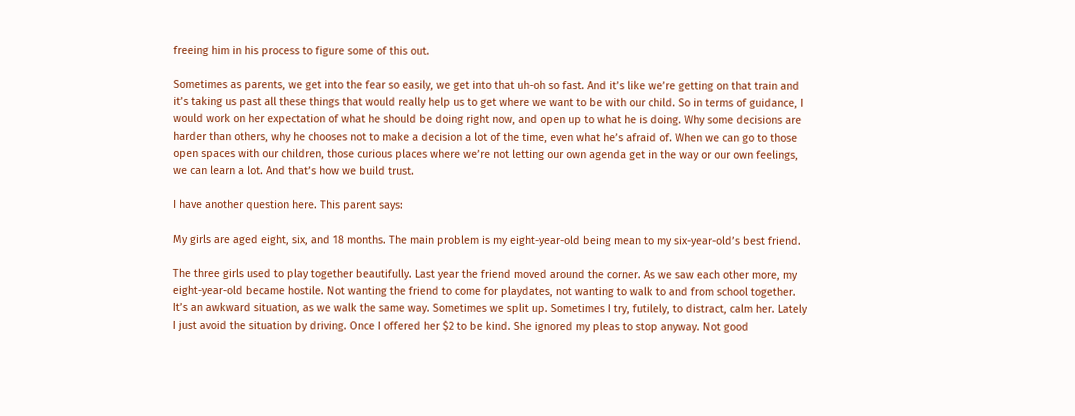freeing him in his process to figure some of this out.

Sometimes as parents, we get into the fear so easily, we get into that uh-oh so fast. And it’s like we’re getting on that train and it’s taking us past all these things that would really help us to get where we want to be with our child. So in terms of guidance, I would work on her expectation of what he should be doing right now, and open up to what he is doing. Why some decisions are harder than others, why he chooses not to make a decision a lot of the time, even what he’s afraid of. When we can go to those open spaces with our children, those curious places where we’re not letting our own agenda get in the way or our own feelings, we can learn a lot. And that’s how we build trust.

I have another question here. This parent says:

My girls are aged eight, six, and 18 months. The main problem is my eight-year-old being mean to my six-year-old’s best friend.

The three girls used to play together beautifully. Last year the friend moved around the corner. As we saw each other more, my eight-year-old became hostile. Not wanting the friend to come for playdates, not wanting to walk to and from school together. It’s an awkward situation, as we walk the same way. Sometimes we split up. Sometimes I try, futilely, to distract, calm her. Lately I just avoid the situation by driving. Once I offered her $2 to be kind. She ignored my pleas to stop anyway. Not good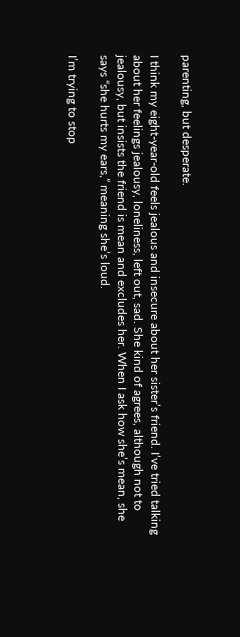parenting, but desperate.

I think my eight-year-old feels jealous and insecure about her sister’s friend. I’ve tried talking about her feelings jealousy, loneliness, left out, sad. She kind of agrees, although not to jealousy, but insists the friend is mean and excludes her. When I ask how she’s mean, she says “she hurts my ears,” meaning she’s loud.

I’m trying to stop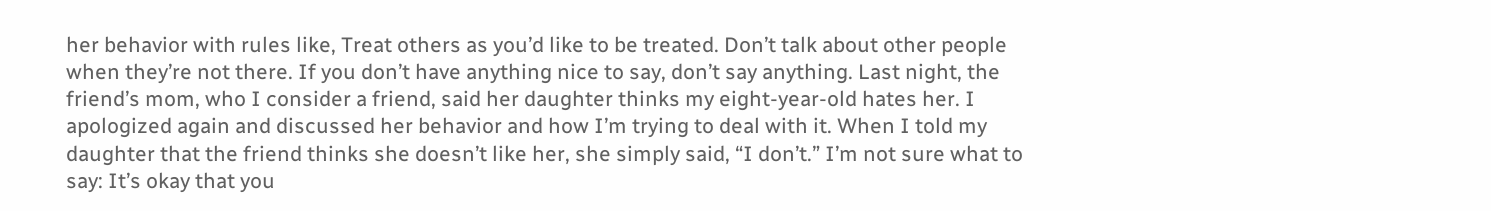her behavior with rules like, Treat others as you’d like to be treated. Don’t talk about other people when they’re not there. If you don’t have anything nice to say, don’t say anything. Last night, the friend’s mom, who I consider a friend, said her daughter thinks my eight-year-old hates her. I apologized again and discussed her behavior and how I’m trying to deal with it. When I told my daughter that the friend thinks she doesn’t like her, she simply said, “I don’t.” I’m not sure what to say: It’s okay that you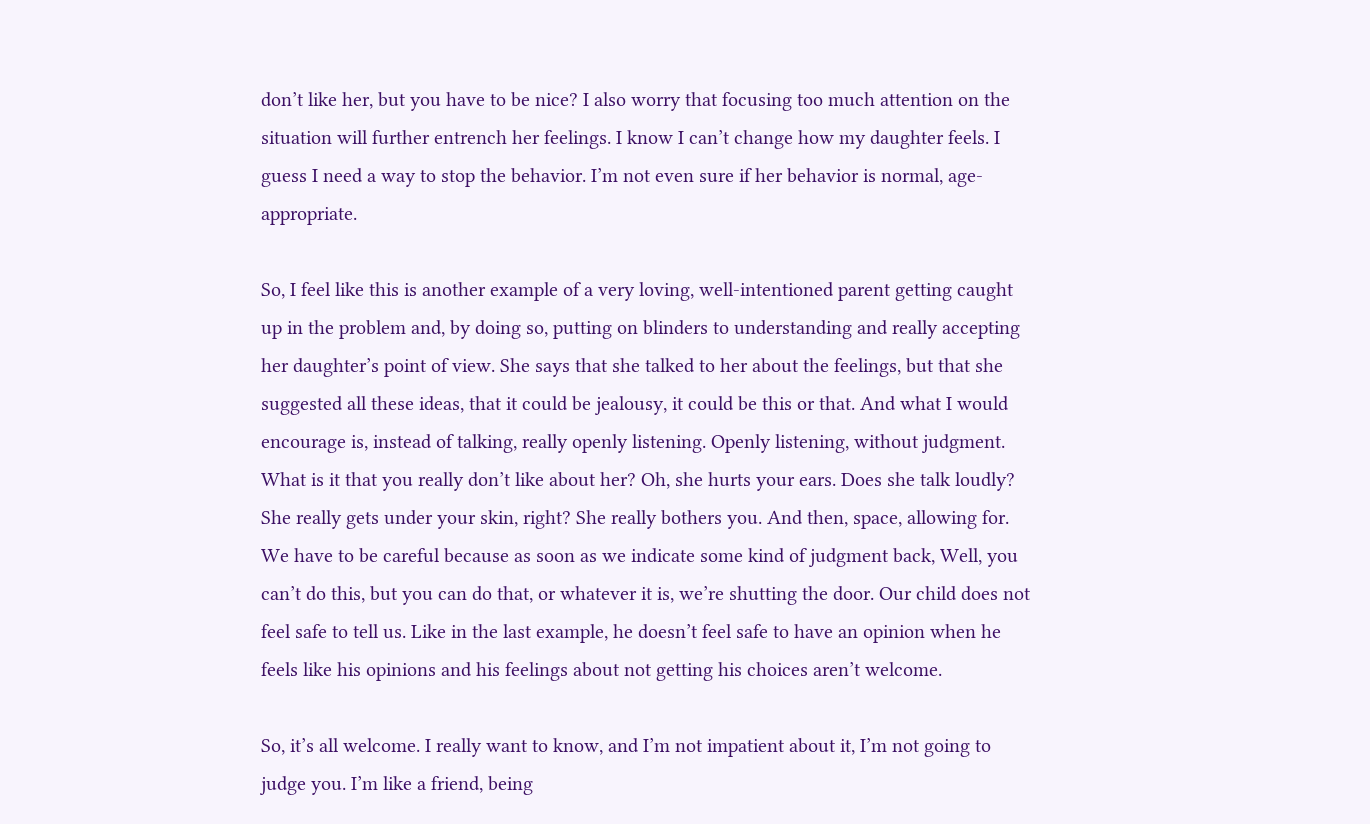don’t like her, but you have to be nice? I also worry that focusing too much attention on the situation will further entrench her feelings. I know I can’t change how my daughter feels. I guess I need a way to stop the behavior. I’m not even sure if her behavior is normal, age-appropriate.

So, I feel like this is another example of a very loving, well-intentioned parent getting caught up in the problem and, by doing so, putting on blinders to understanding and really accepting her daughter’s point of view. She says that she talked to her about the feelings, but that she suggested all these ideas, that it could be jealousy, it could be this or that. And what I would encourage is, instead of talking, really openly listening. Openly listening, without judgment. What is it that you really don’t like about her? Oh, she hurts your ears. Does she talk loudly? She really gets under your skin, right? She really bothers you. And then, space, allowing for. We have to be careful because as soon as we indicate some kind of judgment back, Well, you can’t do this, but you can do that, or whatever it is, we’re shutting the door. Our child does not feel safe to tell us. Like in the last example, he doesn’t feel safe to have an opinion when he feels like his opinions and his feelings about not getting his choices aren’t welcome.

So, it’s all welcome. I really want to know, and I’m not impatient about it, I’m not going to judge you. I’m like a friend, being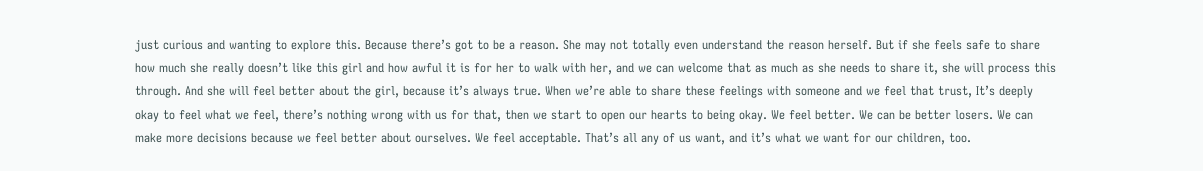just curious and wanting to explore this. Because there’s got to be a reason. She may not totally even understand the reason herself. But if she feels safe to share how much she really doesn’t like this girl and how awful it is for her to walk with her, and we can welcome that as much as she needs to share it, she will process this through. And she will feel better about the girl, because it’s always true. When we’re able to share these feelings with someone and we feel that trust, It’s deeply okay to feel what we feel, there’s nothing wrong with us for that, then we start to open our hearts to being okay. We feel better. We can be better losers. We can make more decisions because we feel better about ourselves. We feel acceptable. That’s all any of us want, and it’s what we want for our children, too.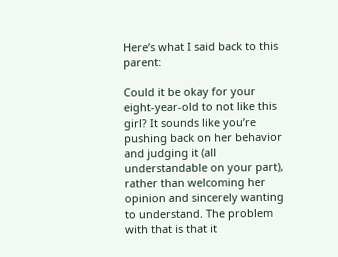Here’s what I said back to this parent:

Could it be okay for your eight-year-old to not like this girl? It sounds like you’re pushing back on her behavior and judging it (all understandable on your part), rather than welcoming her opinion and sincerely wanting to understand. The problem with that is that it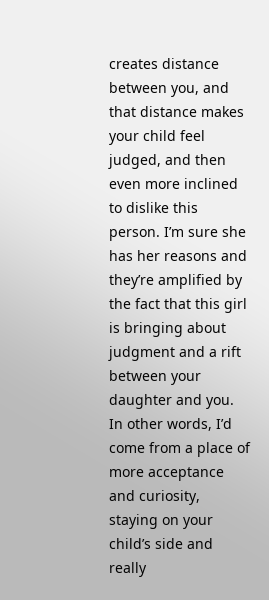creates distance between you, and that distance makes your child feel judged, and then even more inclined to dislike this person. I’m sure she has her reasons and they’re amplified by the fact that this girl is bringing about judgment and a rift between your daughter and you. In other words, I’d come from a place of more acceptance and curiosity, staying on your child’s side and really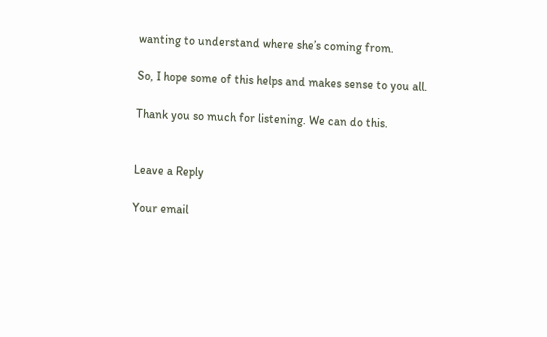wanting to understand where she’s coming from.

So, I hope some of this helps and makes sense to you all.

Thank you so much for listening. We can do this.


Leave a Reply

Your email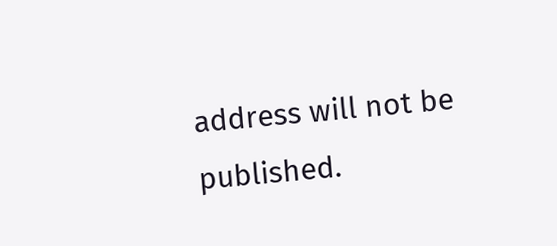address will not be published.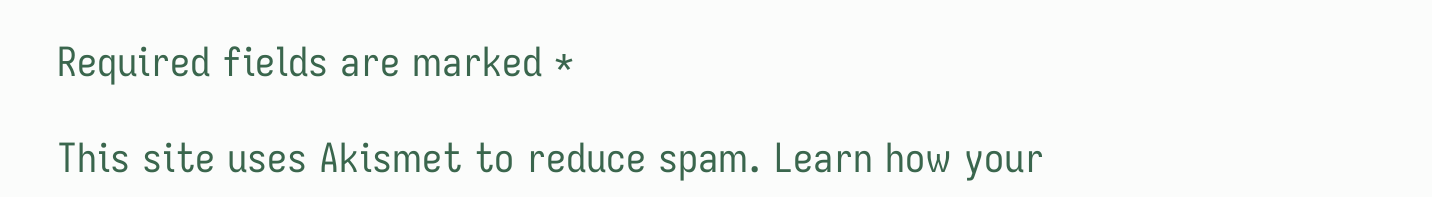Required fields are marked *

This site uses Akismet to reduce spam. Learn how your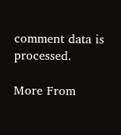comment data is processed.

More From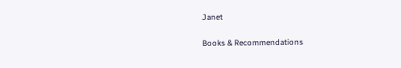Janet

Books & Recommendations